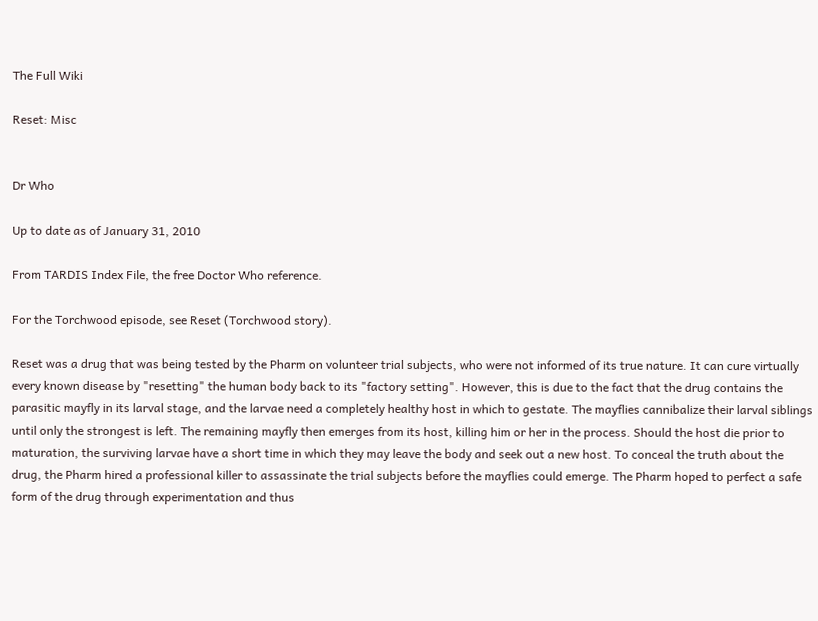The Full Wiki

Reset: Misc


Dr Who

Up to date as of January 31, 2010

From TARDIS Index File, the free Doctor Who reference.

For the Torchwood episode, see Reset (Torchwood story).

Reset was a drug that was being tested by the Pharm on volunteer trial subjects, who were not informed of its true nature. It can cure virtually every known disease by "resetting" the human body back to its "factory setting". However, this is due to the fact that the drug contains the parasitic mayfly in its larval stage, and the larvae need a completely healthy host in which to gestate. The mayflies cannibalize their larval siblings until only the strongest is left. The remaining mayfly then emerges from its host, killing him or her in the process. Should the host die prior to maturation, the surviving larvae have a short time in which they may leave the body and seek out a new host. To conceal the truth about the drug, the Pharm hired a professional killer to assassinate the trial subjects before the mayflies could emerge. The Pharm hoped to perfect a safe form of the drug through experimentation and thus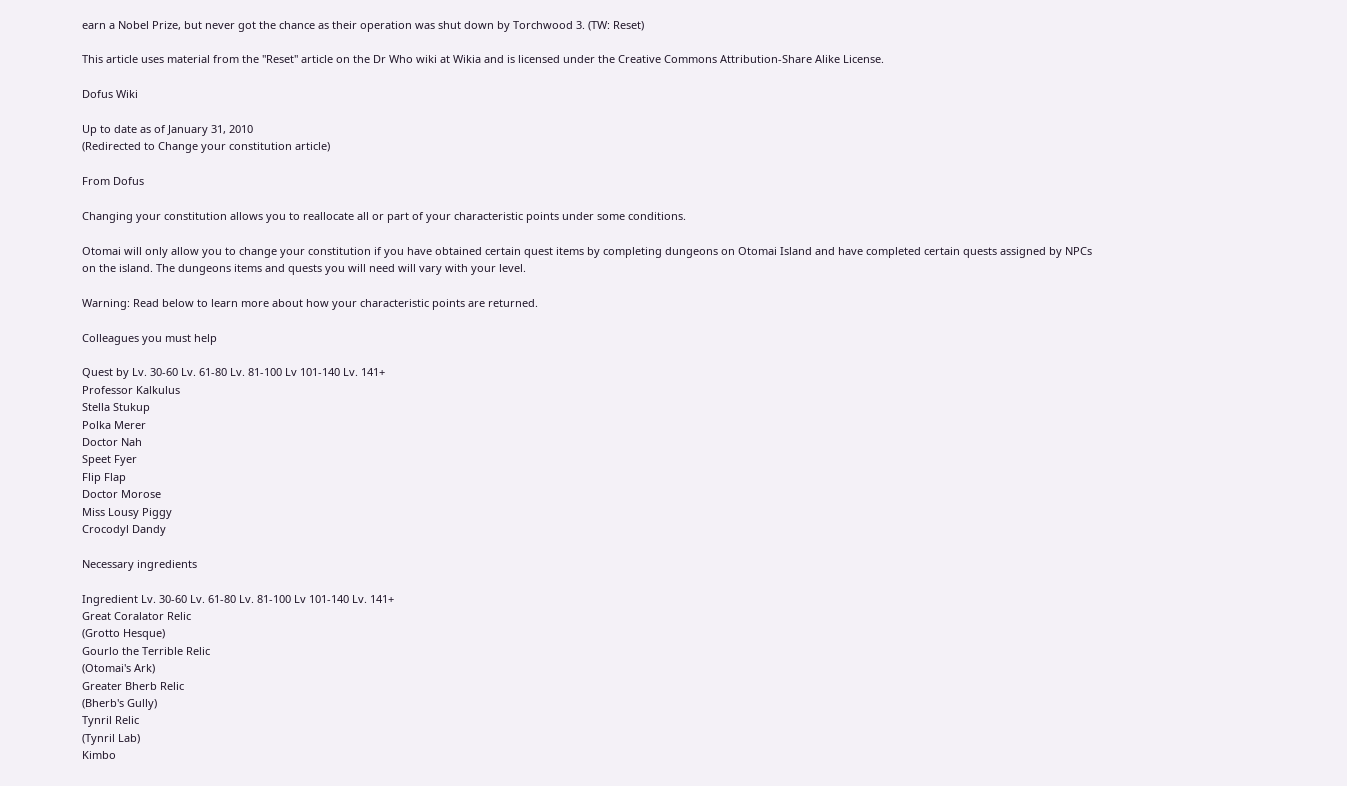earn a Nobel Prize, but never got the chance as their operation was shut down by Torchwood 3. (TW: Reset)

This article uses material from the "Reset" article on the Dr Who wiki at Wikia and is licensed under the Creative Commons Attribution-Share Alike License.

Dofus Wiki

Up to date as of January 31, 2010
(Redirected to Change your constitution article)

From Dofus

Changing your constitution allows you to reallocate all or part of your characteristic points under some conditions.

Otomai will only allow you to change your constitution if you have obtained certain quest items by completing dungeons on Otomai Island and have completed certain quests assigned by NPCs on the island. The dungeons items and quests you will need will vary with your level.

Warning: Read below to learn more about how your characteristic points are returned.

Colleagues you must help

Quest by Lv. 30-60 Lv. 61-80 Lv. 81-100 Lv 101-140 Lv. 141+
Professor Kalkulus
Stella Stukup
Polka Merer
Doctor Nah
Speet Fyer
Flip Flap
Doctor Morose
Miss Lousy Piggy
Crocodyl Dandy

Necessary ingredients

Ingredient Lv. 30-60 Lv. 61-80 Lv. 81-100 Lv 101-140 Lv. 141+
Great Coralator Relic
(Grotto Hesque)
Gourlo the Terrible Relic
(Otomai's Ark)
Greater Bherb Relic
(Bherb's Gully)
Tynril Relic
(Tynril Lab)
Kimbo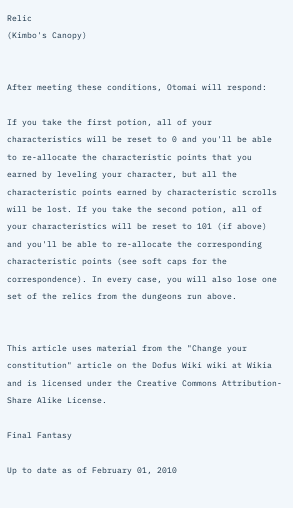Relic
(Kimbo's Canopy)


After meeting these conditions, Otomai will respond:

If you take the first potion, all of your characteristics will be reset to 0 and you'll be able to re-allocate the characteristic points that you earned by leveling your character, but all the characteristic points earned by characteristic scrolls will be lost. If you take the second potion, all of your characteristics will be reset to 101 (if above) and you'll be able to re-allocate the corresponding characteristic points (see soft caps for the correspondence). In every case, you will also lose one set of the relics from the dungeons run above.


This article uses material from the "Change your constitution" article on the Dofus Wiki wiki at Wikia and is licensed under the Creative Commons Attribution-Share Alike License.

Final Fantasy

Up to date as of February 01, 2010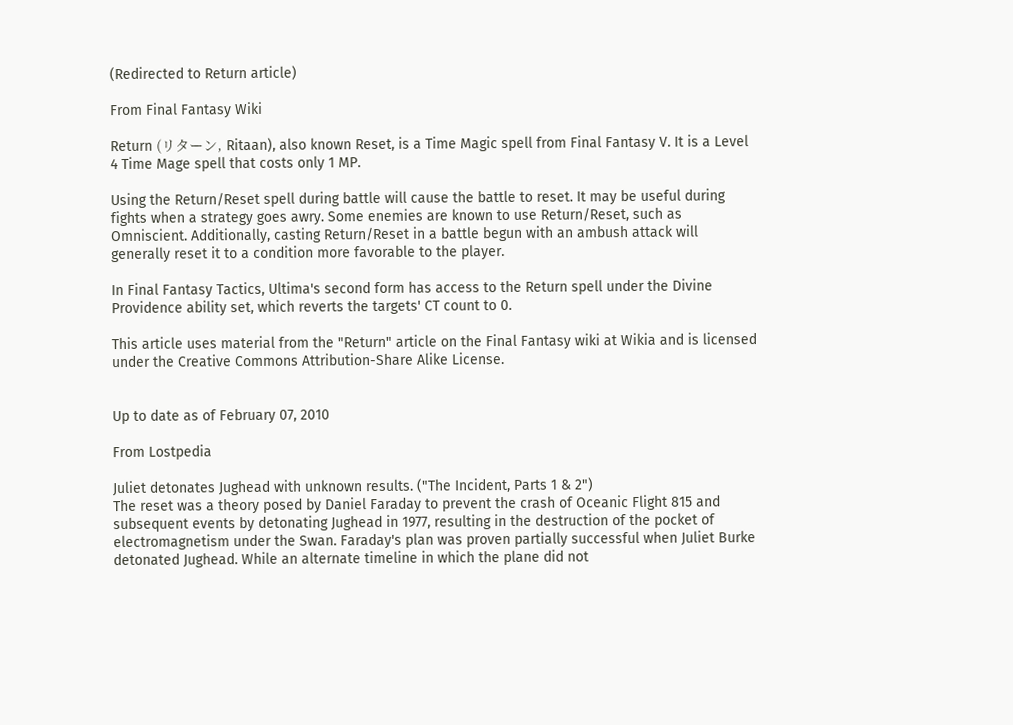(Redirected to Return article)

From Final Fantasy Wiki

Return (リターン, Ritaan), also known Reset, is a Time Magic spell from Final Fantasy V. It is a Level 4 Time Mage spell that costs only 1 MP.

Using the Return/Reset spell during battle will cause the battle to reset. It may be useful during fights when a strategy goes awry. Some enemies are known to use Return/Reset, such as Omniscient. Additionally, casting Return/Reset in a battle begun with an ambush attack will generally reset it to a condition more favorable to the player.

In Final Fantasy Tactics, Ultima's second form has access to the Return spell under the Divine Providence ability set, which reverts the targets' CT count to 0.

This article uses material from the "Return" article on the Final Fantasy wiki at Wikia and is licensed under the Creative Commons Attribution-Share Alike License.


Up to date as of February 07, 2010

From Lostpedia

Juliet detonates Jughead with unknown results. ("The Incident, Parts 1 & 2")
The reset was a theory posed by Daniel Faraday to prevent the crash of Oceanic Flight 815 and subsequent events by detonating Jughead in 1977, resulting in the destruction of the pocket of electromagnetism under the Swan. Faraday's plan was proven partially successful when Juliet Burke detonated Jughead. While an alternate timeline in which the plane did not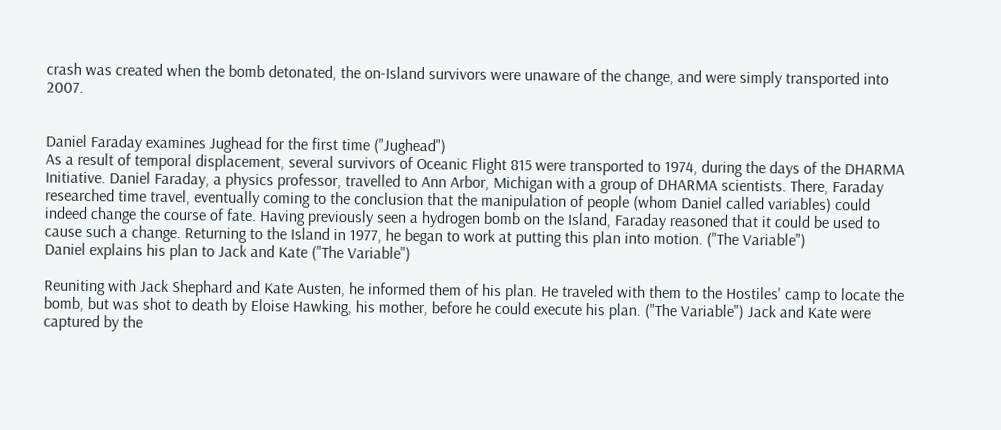crash was created when the bomb detonated, the on-Island survivors were unaware of the change, and were simply transported into 2007.


Daniel Faraday examines Jughead for the first time ("Jughead")
As a result of temporal displacement, several survivors of Oceanic Flight 815 were transported to 1974, during the days of the DHARMA Initiative. Daniel Faraday, a physics professor, travelled to Ann Arbor, Michigan with a group of DHARMA scientists. There, Faraday researched time travel, eventually coming to the conclusion that the manipulation of people (whom Daniel called variables) could indeed change the course of fate. Having previously seen a hydrogen bomb on the Island, Faraday reasoned that it could be used to cause such a change. Returning to the Island in 1977, he began to work at putting this plan into motion. ("The Variable")
Daniel explains his plan to Jack and Kate ("The Variable")

Reuniting with Jack Shephard and Kate Austen, he informed them of his plan. He traveled with them to the Hostiles' camp to locate the bomb, but was shot to death by Eloise Hawking, his mother, before he could execute his plan. ("The Variable") Jack and Kate were captured by the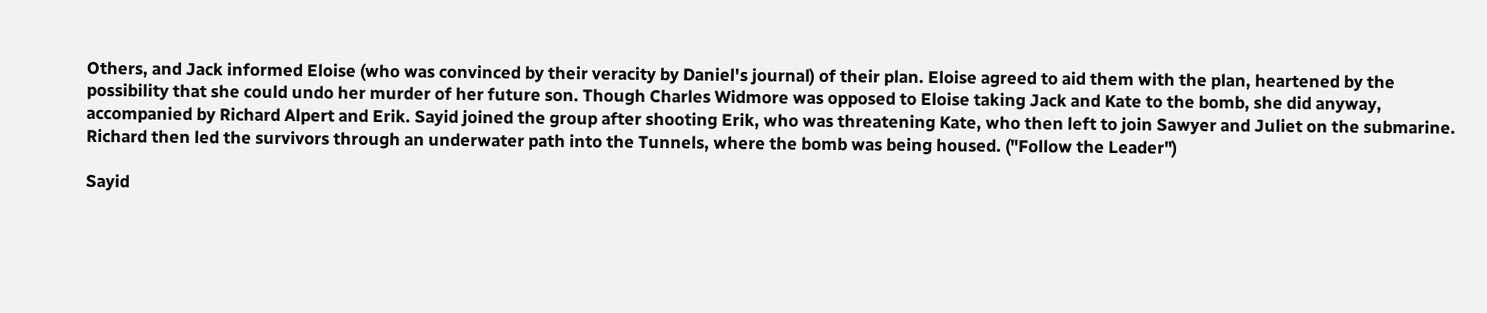Others, and Jack informed Eloise (who was convinced by their veracity by Daniel's journal) of their plan. Eloise agreed to aid them with the plan, heartened by the possibility that she could undo her murder of her future son. Though Charles Widmore was opposed to Eloise taking Jack and Kate to the bomb, she did anyway, accompanied by Richard Alpert and Erik. Sayid joined the group after shooting Erik, who was threatening Kate, who then left to join Sawyer and Juliet on the submarine. Richard then led the survivors through an underwater path into the Tunnels, where the bomb was being housed. ("Follow the Leader")

Sayid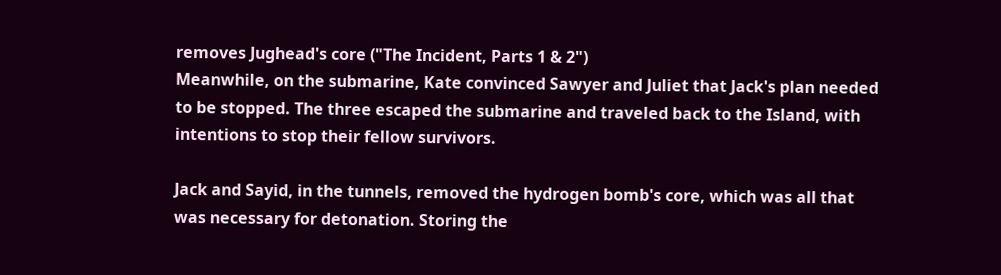removes Jughead's core ("The Incident, Parts 1 & 2")
Meanwhile, on the submarine, Kate convinced Sawyer and Juliet that Jack's plan needed to be stopped. The three escaped the submarine and traveled back to the Island, with intentions to stop their fellow survivors.

Jack and Sayid, in the tunnels, removed the hydrogen bomb's core, which was all that was necessary for detonation. Storing the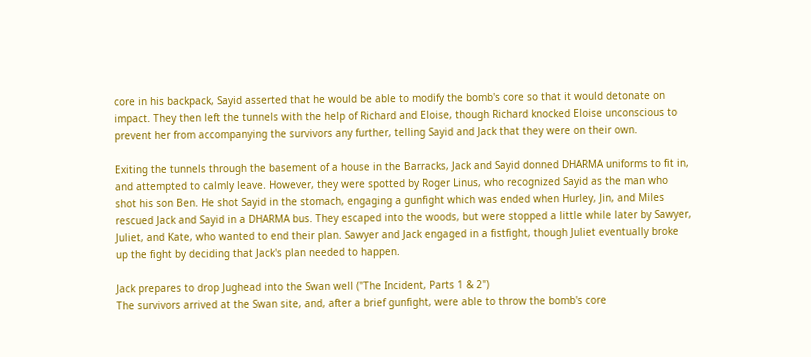core in his backpack, Sayid asserted that he would be able to modify the bomb's core so that it would detonate on impact. They then left the tunnels with the help of Richard and Eloise, though Richard knocked Eloise unconscious to prevent her from accompanying the survivors any further, telling Sayid and Jack that they were on their own.

Exiting the tunnels through the basement of a house in the Barracks, Jack and Sayid donned DHARMA uniforms to fit in, and attempted to calmly leave. However, they were spotted by Roger Linus, who recognized Sayid as the man who shot his son Ben. He shot Sayid in the stomach, engaging a gunfight which was ended when Hurley, Jin, and Miles rescued Jack and Sayid in a DHARMA bus. They escaped into the woods, but were stopped a little while later by Sawyer, Juliet, and Kate, who wanted to end their plan. Sawyer and Jack engaged in a fistfight, though Juliet eventually broke up the fight by deciding that Jack's plan needed to happen.

Jack prepares to drop Jughead into the Swan well ("The Incident, Parts 1 & 2")
The survivors arrived at the Swan site, and, after a brief gunfight, were able to throw the bomb's core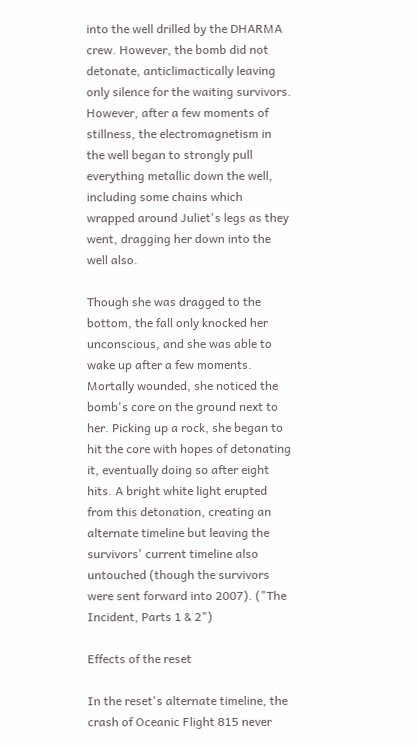into the well drilled by the DHARMA crew. However, the bomb did not detonate, anticlimactically leaving only silence for the waiting survivors. However, after a few moments of stillness, the electromagnetism in the well began to strongly pull everything metallic down the well, including some chains which wrapped around Juliet's legs as they went, dragging her down into the well also.

Though she was dragged to the bottom, the fall only knocked her unconscious, and she was able to wake up after a few moments. Mortally wounded, she noticed the bomb's core on the ground next to her. Picking up a rock, she began to hit the core with hopes of detonating it, eventually doing so after eight hits. A bright white light erupted from this detonation, creating an alternate timeline but leaving the survivors' current timeline also untouched (though the survivors were sent forward into 2007). ("The Incident, Parts 1 & 2")

Effects of the reset

In the reset's alternate timeline, the crash of Oceanic Flight 815 never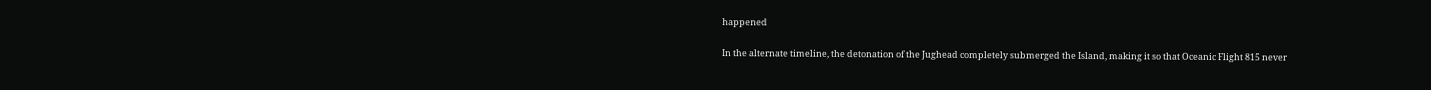happened

In the alternate timeline, the detonation of the Jughead completely submerged the Island, making it so that Oceanic Flight 815 never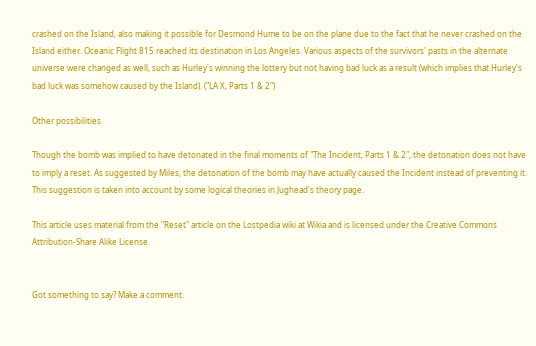crashed on the Island, also making it possible for Desmond Hume to be on the plane due to the fact that he never crashed on the Island either. Oceanic Flight 815 reached its destination in Los Angeles. Various aspects of the survivors' pasts in the alternate universe were changed as well, such as Hurley's winning the lottery but not having bad luck as a result (which implies that Hurley's bad luck was somehow caused by the Island). ("LA X, Parts 1 & 2")

Other possibilities

Though the bomb was implied to have detonated in the final moments of "The Incident, Parts 1 & 2", the detonation does not have to imply a reset. As suggested by Miles, the detonation of the bomb may have actually caused the Incident instead of preventing it. This suggestion is taken into account by some logical theories in Jughead's theory page.

This article uses material from the "Reset" article on the Lostpedia wiki at Wikia and is licensed under the Creative Commons Attribution-Share Alike License.


Got something to say? Make a comment.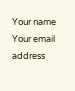Your name
Your email address